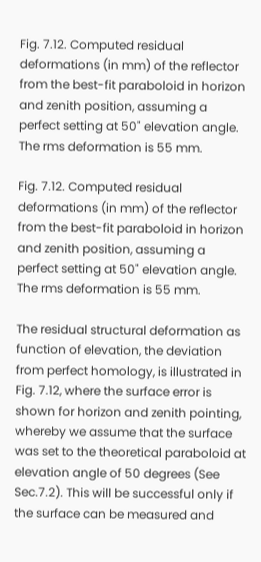Fig. 7.12. Computed residual deformations (in mm) of the reflector from the best-fit paraboloid in horizon and zenith position, assuming a perfect setting at 50" elevation angle. The rms deformation is 55 mm.

Fig. 7.12. Computed residual deformations (in mm) of the reflector from the best-fit paraboloid in horizon and zenith position, assuming a perfect setting at 50" elevation angle. The rms deformation is 55 mm.

The residual structural deformation as function of elevation, the deviation from perfect homology, is illustrated in Fig. 7.12, where the surface error is shown for horizon and zenith pointing, whereby we assume that the surface was set to the theoretical paraboloid at elevation angle of 50 degrees (See Sec.7.2). This will be successful only if the surface can be measured and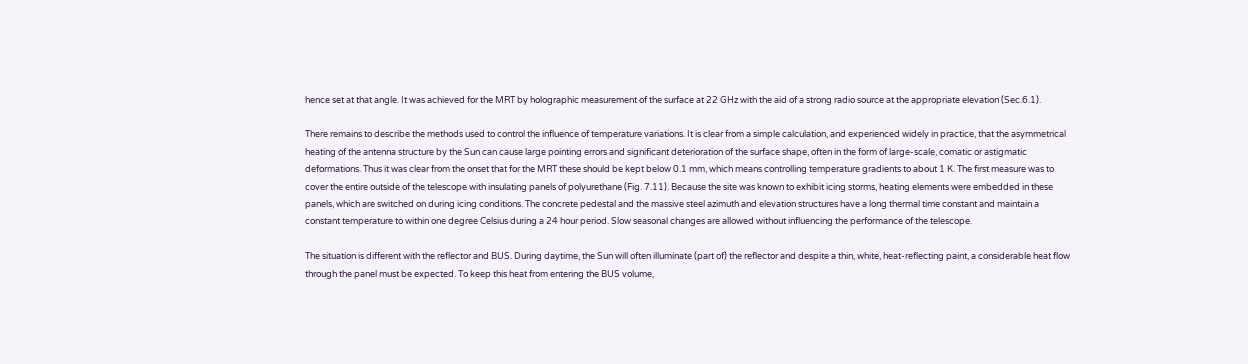hence set at that angle. It was achieved for the MRT by holographic measurement of the surface at 22 GHz with the aid of a strong radio source at the appropriate elevation (Sec.6.1).

There remains to describe the methods used to control the influence of temperature variations. It is clear from a simple calculation, and experienced widely in practice, that the asymmetrical heating of the antenna structure by the Sun can cause large pointing errors and significant deterioration of the surface shape, often in the form of large-scale, comatic or astigmatic deformations. Thus it was clear from the onset that for the MRT these should be kept below 0.1 mm, which means controlling temperature gradients to about 1 K. The first measure was to cover the entire outside of the telescope with insulating panels of polyurethane (Fig. 7.11). Because the site was known to exhibit icing storms, heating elements were embedded in these panels, which are switched on during icing conditions. The concrete pedestal and the massive steel azimuth and elevation structures have a long thermal time constant and maintain a constant temperature to within one degree Celsius during a 24 hour period. Slow seasonal changes are allowed without influencing the performance of the telescope.

The situation is different with the reflector and BUS. During daytime, the Sun will often illuminate (part of) the reflector and despite a thin, white, heat-reflecting paint, a considerable heat flow through the panel must be expected. To keep this heat from entering the BUS volume,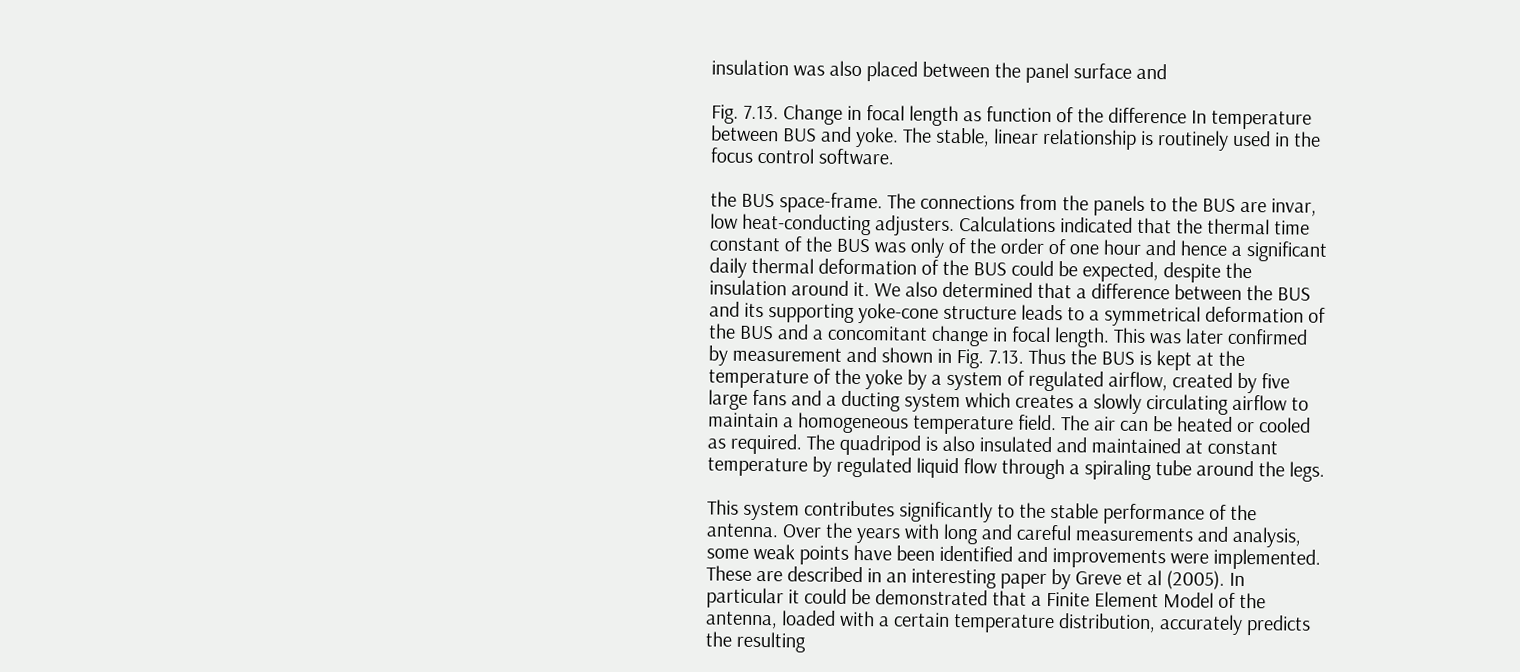insulation was also placed between the panel surface and

Fig. 7.13. Change in focal length as function of the difference In temperature between BUS and yoke. The stable, linear relationship is routinely used in the focus control software.

the BUS space-frame. The connections from the panels to the BUS are invar, low heat-conducting adjusters. Calculations indicated that the thermal time constant of the BUS was only of the order of one hour and hence a significant daily thermal deformation of the BUS could be expected, despite the insulation around it. We also determined that a difference between the BUS and its supporting yoke-cone structure leads to a symmetrical deformation of the BUS and a concomitant change in focal length. This was later confirmed by measurement and shown in Fig. 7.13. Thus the BUS is kept at the temperature of the yoke by a system of regulated airflow, created by five large fans and a ducting system which creates a slowly circulating airflow to maintain a homogeneous temperature field. The air can be heated or cooled as required. The quadripod is also insulated and maintained at constant temperature by regulated liquid flow through a spiraling tube around the legs.

This system contributes significantly to the stable performance of the antenna. Over the years with long and careful measurements and analysis, some weak points have been identified and improvements were implemented. These are described in an interesting paper by Greve et al (2005). In particular it could be demonstrated that a Finite Element Model of the antenna, loaded with a certain temperature distribution, accurately predicts the resulting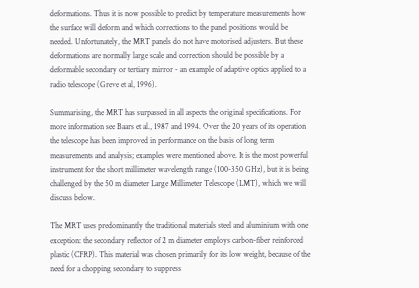deformations. Thus it is now possible to predict by temperature measurements how the surface will deform and which corrections to the panel positions would be needed. Unfortunately, the MRT panels do not have motorised adjusters. But these deformations are normally large scale and correction should be possible by a deformable secondary or tertiary mirror - an example of adaptive optics applied to a radio telescope (Greve et al, 1996).

Summarising, the MRT has surpassed in all aspects the original specifications. For more information see Baars et al., 1987 and 1994. Over the 20 years of its operation the telescope has been improved in performance on the basis of long term measurements and analysis; examples were mentioned above. It is the most powerful instrument for the short millimeter wavelength range (100-350 GHz), but it is being challenged by the 50 m diameter Large Millimeter Telescope (LMT), which we will discuss below.

The MRT uses predominantly the traditional materials steel and aluminium with one exception: the secondary reflector of 2 m diameter employs carbon-fiber reinforced plastic (CFRP). This material was chosen primarily for its low weight, because of the need for a chopping secondary to suppress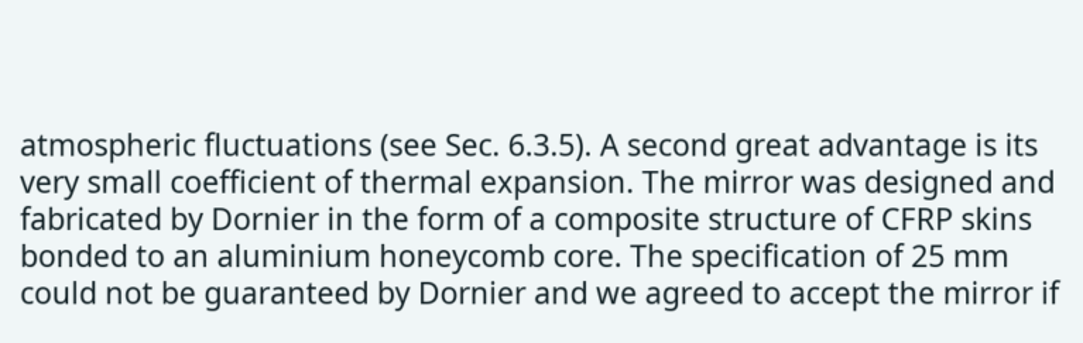atmospheric fluctuations (see Sec. 6.3.5). A second great advantage is its very small coefficient of thermal expansion. The mirror was designed and fabricated by Dornier in the form of a composite structure of CFRP skins bonded to an aluminium honeycomb core. The specification of 25 mm could not be guaranteed by Dornier and we agreed to accept the mirror if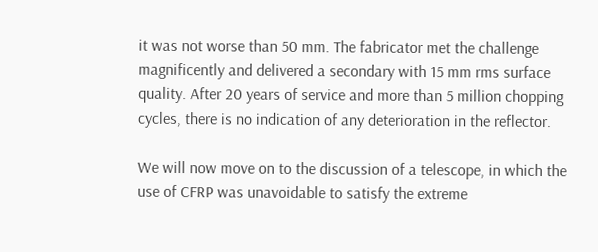it was not worse than 50 mm. The fabricator met the challenge magnificently and delivered a secondary with 15 mm rms surface quality. After 20 years of service and more than 5 million chopping cycles, there is no indication of any deterioration in the reflector.

We will now move on to the discussion of a telescope, in which the use of CFRP was unavoidable to satisfy the extreme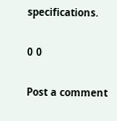specifications.

0 0

Post a comment